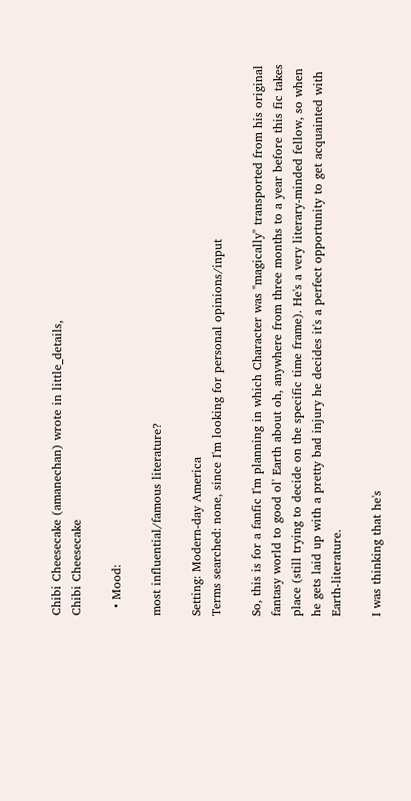Chibi Cheesecake (amanechan) wrote in little_details,
Chibi Cheesecake

  • Mood:

most influential/famous literature?

Setting: Modern-day America
Terms searched: none, since I'm looking for personal opinions/input

So, this is for a fanfic I'm planning in which Character was "magically" transported from his original fantasy world to good ol' Earth about oh, anywhere from three months to a year before this fic takes place (still trying to decide on the specific time frame). He's a very literary-minded fellow, so when he gets laid up with a pretty bad injury he decides it's a perfect opportunity to get acquainted with Earth-literature.

I was thinking that he's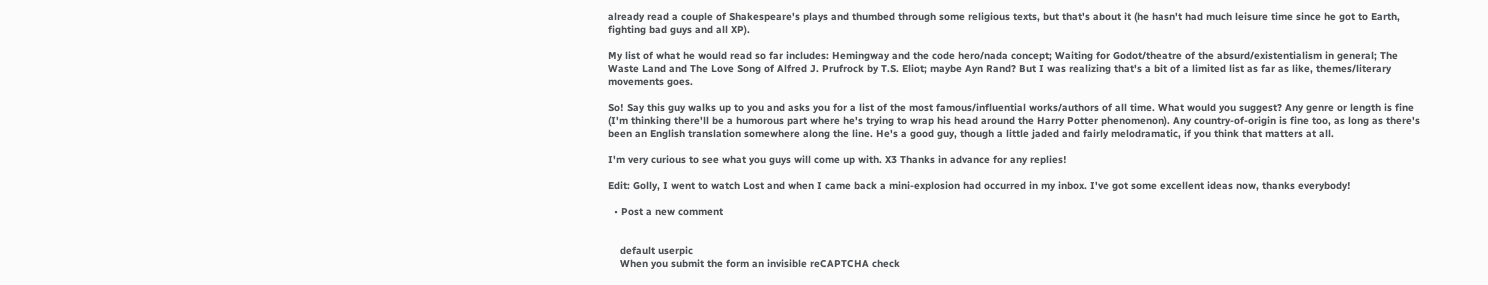already read a couple of Shakespeare's plays and thumbed through some religious texts, but that's about it (he hasn't had much leisure time since he got to Earth, fighting bad guys and all XP).

My list of what he would read so far includes: Hemingway and the code hero/nada concept; Waiting for Godot/theatre of the absurd/existentialism in general; The Waste Land and The Love Song of Alfred J. Prufrock by T.S. Eliot; maybe Ayn Rand? But I was realizing that's a bit of a limited list as far as like, themes/literary movements goes.

So! Say this guy walks up to you and asks you for a list of the most famous/influential works/authors of all time. What would you suggest? Any genre or length is fine (I'm thinking there'll be a humorous part where he's trying to wrap his head around the Harry Potter phenomenon). Any country-of-origin is fine too, as long as there's been an English translation somewhere along the line. He's a good guy, though a little jaded and fairly melodramatic, if you think that matters at all.

I'm very curious to see what you guys will come up with. X3 Thanks in advance for any replies!

Edit: Golly, I went to watch Lost and when I came back a mini-explosion had occurred in my inbox. I've got some excellent ideas now, thanks everybody!

  • Post a new comment


    default userpic
    When you submit the form an invisible reCAPTCHA check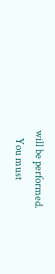will be performed.
    You must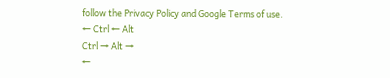follow the Privacy Policy and Google Terms of use.
← Ctrl ← Alt
Ctrl → Alt →
←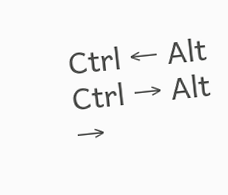Ctrl ← Alt
Ctrl → Alt →